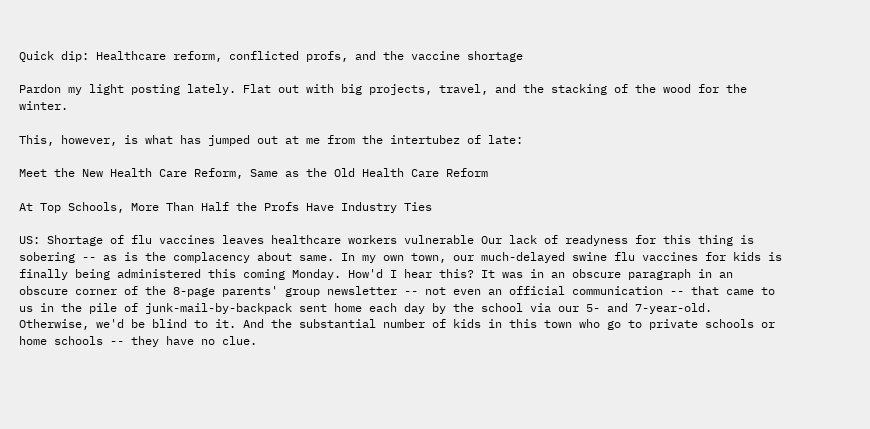Quick dip: Healthcare reform, conflicted profs, and the vaccine shortage

Pardon my light posting lately. Flat out with big projects, travel, and the stacking of the wood for the winter.

This, however, is what has jumped out at me from the intertubez of late:

Meet the New Health Care Reform, Same as the Old Health Care Reform

At Top Schools, More Than Half the Profs Have Industry Ties

US: Shortage of flu vaccines leaves healthcare workers vulnerable Our lack of readyness for this thing is sobering -- as is the complacency about same. In my own town, our much-delayed swine flu vaccines for kids is finally being administered this coming Monday. How'd I hear this? It was in an obscure paragraph in an obscure corner of the 8-page parents' group newsletter -- not even an official communication -- that came to us in the pile of junk-mail-by-backpack sent home each day by the school via our 5- and 7-year-old. Otherwise, we'd be blind to it. And the substantial number of kids in this town who go to private schools or home schools -- they have no clue.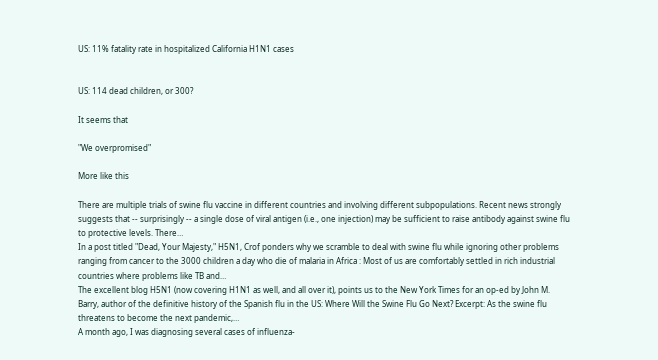US: 11% fatality rate in hospitalized California H1N1 cases


US: 114 dead children, or 300?

It seems that

"We overpromised"

More like this

There are multiple trials of swine flu vaccine in different countries and involving different subpopulations. Recent news strongly suggests that -- surprisingly -- a single dose of viral antigen (i.e., one injection) may be sufficient to raise antibody against swine flu to protective levels. There…
In a post titled "Dead, Your Majesty," H5N1, Crof ponders why we scramble to deal with swine flu while ignoring other problems ranging from cancer to the 3000 children a day who die of malaria in Africa : Most of us are comfortably settled in rich industrial countries where problems like TB and…
The excellent blog H5N1 (now covering H1N1 as well, and all over it), points us to the New York Times for an op-ed by John M. Barry, author of the definitive history of the Spanish flu in the US: Where Will the Swine Flu Go Next? Excerpt: As the swine flu threatens to become the next pandemic,…
A month ago, I was diagnosing several cases of influenza-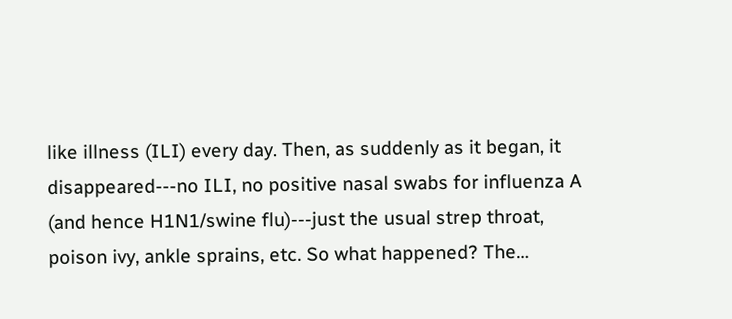like illness (ILI) every day. Then, as suddenly as it began, it disappeared---no ILI, no positive nasal swabs for influenza A (and hence H1N1/swine flu)---just the usual strep throat, poison ivy, ankle sprains, etc. So what happened? The…